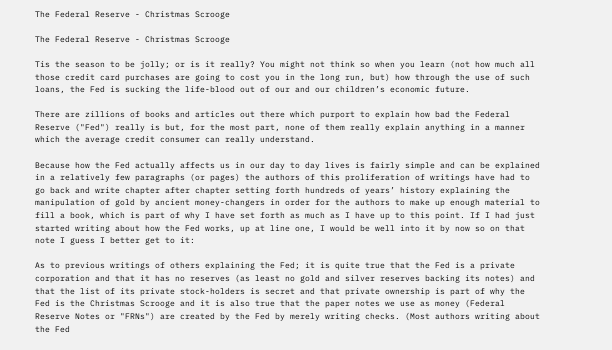The Federal Reserve - Christmas Scrooge

The Federal Reserve - Christmas Scrooge

Tis the season to be jolly; or is it really? You might not think so when you learn (not how much all those credit card purchases are going to cost you in the long run, but) how through the use of such loans, the Fed is sucking the life-blood out of our and our children’s economic future.

There are zillions of books and articles out there which purport to explain how bad the Federal Reserve ("Fed") really is but, for the most part, none of them really explain anything in a manner which the average credit consumer can really understand.

Because how the Fed actually affects us in our day to day lives is fairly simple and can be explained in a relatively few paragraphs (or pages) the authors of this proliferation of writings have had to go back and write chapter after chapter setting forth hundreds of years’ history explaining the manipulation of gold by ancient money-changers in order for the authors to make up enough material to fill a book, which is part of why I have set forth as much as I have up to this point. If I had just started writing about how the Fed works, up at line one, I would be well into it by now so on that note I guess I better get to it:

As to previous writings of others explaining the Fed; it is quite true that the Fed is a private corporation and that it has no reserves (as least no gold and silver reserves backing its notes) and that the list of its private stock-holders is secret and that private ownership is part of why the Fed is the Christmas Scrooge and it is also true that the paper notes we use as money (Federal Reserve Notes or "FRNs") are created by the Fed by merely writing checks. (Most authors writing about the Fed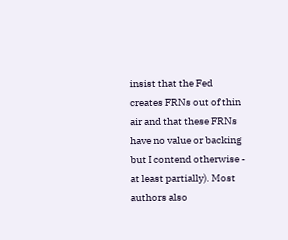insist that the Fed creates FRNs out of thin air and that these FRNs have no value or backing but I contend otherwise - at least partially). Most authors also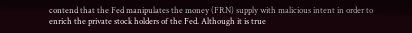contend that the Fed manipulates the money (FRN) supply with malicious intent in order to enrich the private stock holders of the Fed. Although it is true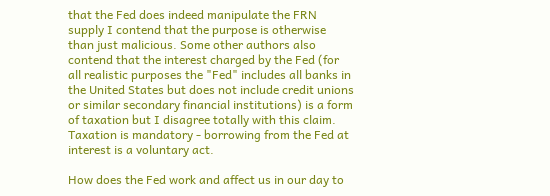that the Fed does indeed manipulate the FRN supply I contend that the purpose is otherwise than just malicious. Some other authors also contend that the interest charged by the Fed (for all realistic purposes the "Fed" includes all banks in the United States but does not include credit unions or similar secondary financial institutions) is a form of taxation but I disagree totally with this claim. Taxation is mandatory - borrowing from the Fed at interest is a voluntary act.

How does the Fed work and affect us in our day to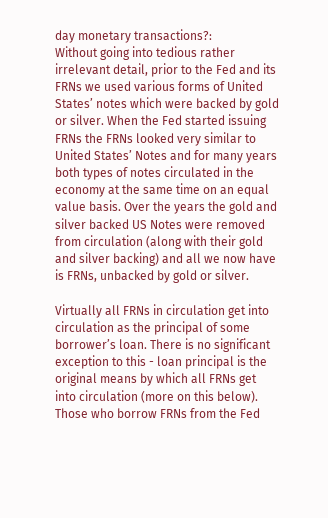day monetary transactions?:
Without going into tedious rather irrelevant detail, prior to the Fed and its FRNs we used various forms of United States’ notes which were backed by gold or silver. When the Fed started issuing FRNs the FRNs looked very similar to United States’ Notes and for many years both types of notes circulated in the economy at the same time on an equal value basis. Over the years the gold and silver backed US Notes were removed from circulation (along with their gold and silver backing) and all we now have is FRNs, unbacked by gold or silver.

Virtually all FRNs in circulation get into circulation as the principal of some borrower’s loan. There is no significant exception to this - loan principal is the original means by which all FRNs get into circulation (more on this below). Those who borrow FRNs from the Fed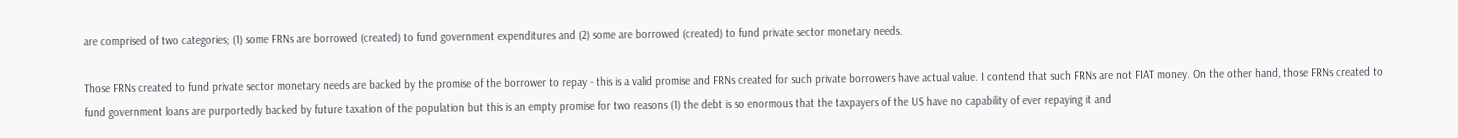are comprised of two categories; (1) some FRNs are borrowed (created) to fund government expenditures and (2) some are borrowed (created) to fund private sector monetary needs.

Those FRNs created to fund private sector monetary needs are backed by the promise of the borrower to repay - this is a valid promise and FRNs created for such private borrowers have actual value. I contend that such FRNs are not FIAT money. On the other hand, those FRNs created to fund government loans are purportedly backed by future taxation of the population but this is an empty promise for two reasons (1) the debt is so enormous that the taxpayers of the US have no capability of ever repaying it and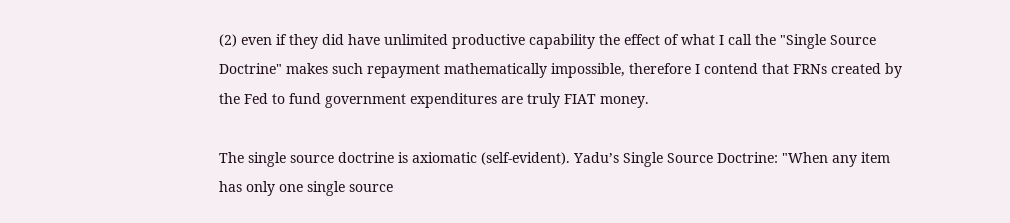(2) even if they did have unlimited productive capability the effect of what I call the "Single Source Doctrine" makes such repayment mathematically impossible, therefore I contend that FRNs created by the Fed to fund government expenditures are truly FIAT money.

The single source doctrine is axiomatic (self-evident). Yadu’s Single Source Doctrine: "When any item has only one single source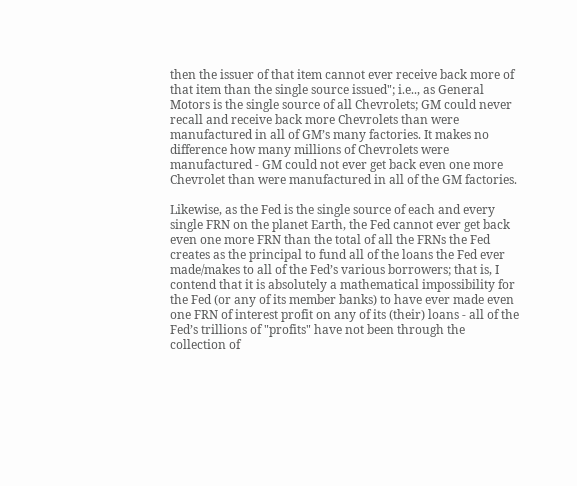then the issuer of that item cannot ever receive back more of that item than the single source issued"; i.e.., as General Motors is the single source of all Chevrolets; GM could never recall and receive back more Chevrolets than were manufactured in all of GM’s many factories. It makes no difference how many millions of Chevrolets were manufactured - GM could not ever get back even one more Chevrolet than were manufactured in all of the GM factories.

Likewise, as the Fed is the single source of each and every single FRN on the planet Earth, the Fed cannot ever get back even one more FRN than the total of all the FRNs the Fed creates as the principal to fund all of the loans the Fed ever made/makes to all of the Fed’s various borrowers; that is, I contend that it is absolutely a mathematical impossibility for the Fed (or any of its member banks) to have ever made even one FRN of interest profit on any of its (their) loans - all of the Fed’s trillions of "profits" have not been through the collection of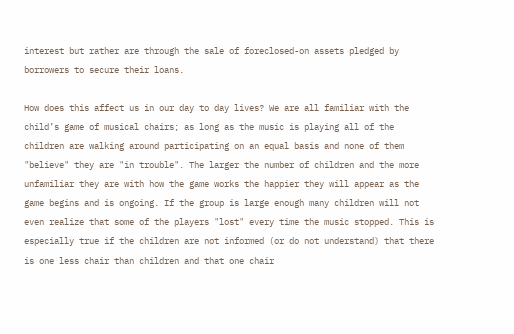interest but rather are through the sale of foreclosed-on assets pledged by borrowers to secure their loans.

How does this affect us in our day to day lives? We are all familiar with the child’s game of musical chairs; as long as the music is playing all of the children are walking around participating on an equal basis and none of them "believe" they are "in trouble". The larger the number of children and the more unfamiliar they are with how the game works the happier they will appear as the game begins and is ongoing. If the group is large enough many children will not even realize that some of the players "lost" every time the music stopped. This is especially true if the children are not informed (or do not understand) that there is one less chair than children and that one chair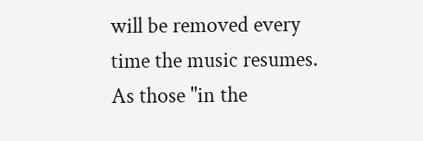will be removed every time the music resumes. As those "in the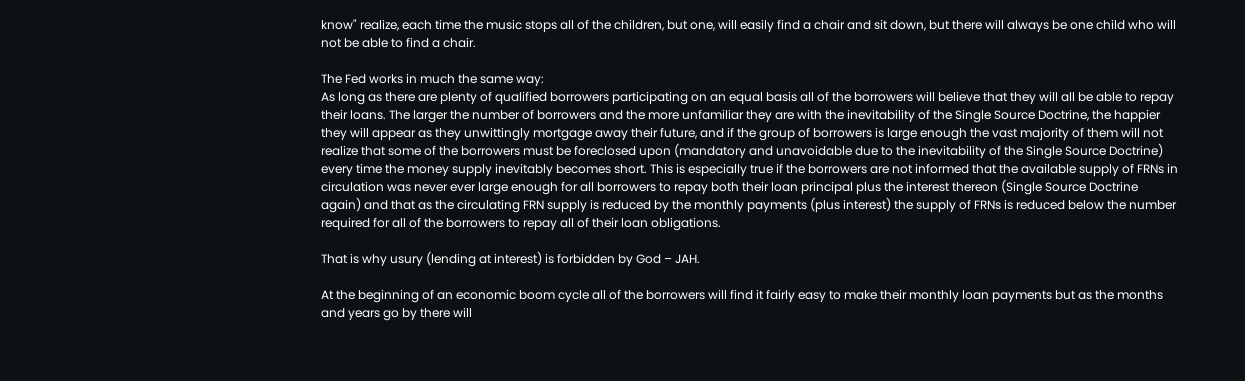know" realize, each time the music stops all of the children, but one, will easily find a chair and sit down, but there will always be one child who will not be able to find a chair.

The Fed works in much the same way:
As long as there are plenty of qualified borrowers participating on an equal basis all of the borrowers will believe that they will all be able to repay their loans. The larger the number of borrowers and the more unfamiliar they are with the inevitability of the Single Source Doctrine, the happier they will appear as they unwittingly mortgage away their future, and if the group of borrowers is large enough the vast majority of them will not realize that some of the borrowers must be foreclosed upon (mandatory and unavoidable due to the inevitability of the Single Source Doctrine) every time the money supply inevitably becomes short. This is especially true if the borrowers are not informed that the available supply of FRNs in circulation was never ever large enough for all borrowers to repay both their loan principal plus the interest thereon (Single Source Doctrine again) and that as the circulating FRN supply is reduced by the monthly payments (plus interest) the supply of FRNs is reduced below the number required for all of the borrowers to repay all of their loan obligations.

That is why usury (lending at interest) is forbidden by God – JAH.

At the beginning of an economic boom cycle all of the borrowers will find it fairly easy to make their monthly loan payments but as the months and years go by there will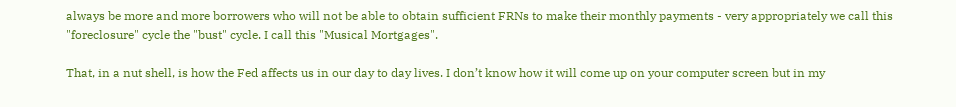always be more and more borrowers who will not be able to obtain sufficient FRNs to make their monthly payments - very appropriately we call this "foreclosure" cycle the "bust" cycle. I call this "Musical Mortgages".

That, in a nut shell, is how the Fed affects us in our day to day lives. I don’t know how it will come up on your computer screen but in my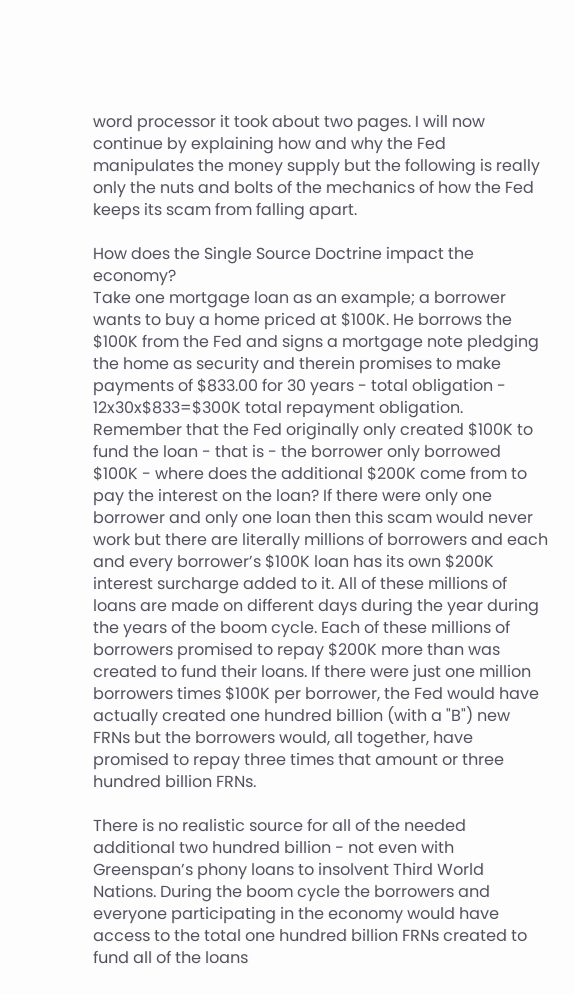word processor it took about two pages. I will now continue by explaining how and why the Fed manipulates the money supply but the following is really only the nuts and bolts of the mechanics of how the Fed keeps its scam from falling apart.

How does the Single Source Doctrine impact the economy?
Take one mortgage loan as an example; a borrower wants to buy a home priced at $100K. He borrows the $100K from the Fed and signs a mortgage note pledging the home as security and therein promises to make payments of $833.00 for 30 years - total obligation - 12x30x$833=$300K total repayment obligation. Remember that the Fed originally only created $100K to fund the loan - that is - the borrower only borrowed $100K - where does the additional $200K come from to pay the interest on the loan? If there were only one borrower and only one loan then this scam would never work but there are literally millions of borrowers and each and every borrower’s $100K loan has its own $200K interest surcharge added to it. All of these millions of loans are made on different days during the year during the years of the boom cycle. Each of these millions of borrowers promised to repay $200K more than was created to fund their loans. If there were just one million borrowers times $100K per borrower, the Fed would have actually created one hundred billion (with a "B") new FRNs but the borrowers would, all together, have promised to repay three times that amount or three hundred billion FRNs.

There is no realistic source for all of the needed additional two hundred billion - not even with Greenspan’s phony loans to insolvent Third World Nations. During the boom cycle the borrowers and everyone participating in the economy would have access to the total one hundred billion FRNs created to fund all of the loans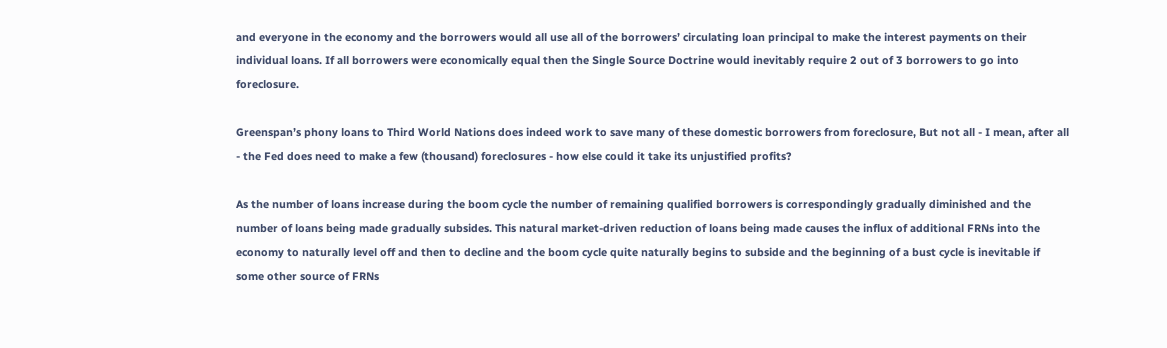and everyone in the economy and the borrowers would all use all of the borrowers’ circulating loan principal to make the interest payments on their individual loans. If all borrowers were economically equal then the Single Source Doctrine would inevitably require 2 out of 3 borrowers to go into foreclosure.

Greenspan’s phony loans to Third World Nations does indeed work to save many of these domestic borrowers from foreclosure, But not all - I mean, after all - the Fed does need to make a few (thousand) foreclosures - how else could it take its unjustified profits?

As the number of loans increase during the boom cycle the number of remaining qualified borrowers is correspondingly gradually diminished and the number of loans being made gradually subsides. This natural market-driven reduction of loans being made causes the influx of additional FRNs into the economy to naturally level off and then to decline and the boom cycle quite naturally begins to subside and the beginning of a bust cycle is inevitable if some other source of FRNs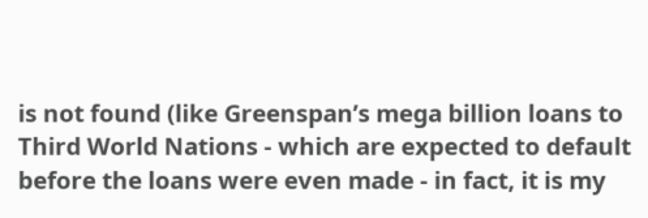is not found (like Greenspan’s mega billion loans to Third World Nations - which are expected to default before the loans were even made - in fact, it is my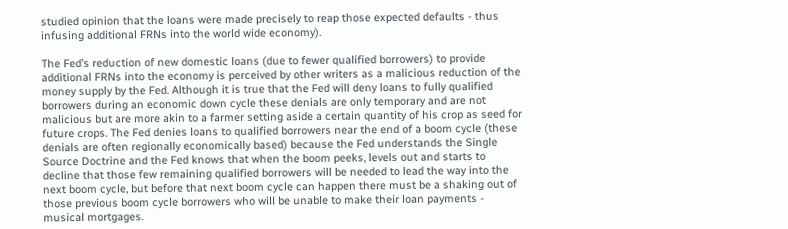studied opinion that the loans were made precisely to reap those expected defaults - thus infusing additional FRNs into the world wide economy).

The Fed’s reduction of new domestic loans (due to fewer qualified borrowers) to provide additional FRNs into the economy is perceived by other writers as a malicious reduction of the money supply by the Fed. Although it is true that the Fed will deny loans to fully qualified borrowers during an economic down cycle these denials are only temporary and are not malicious but are more akin to a farmer setting aside a certain quantity of his crop as seed for future crops. The Fed denies loans to qualified borrowers near the end of a boom cycle (these denials are often regionally economically based) because the Fed understands the Single Source Doctrine and the Fed knows that when the boom peeks, levels out and starts to decline that those few remaining qualified borrowers will be needed to lead the way into the next boom cycle, but before that next boom cycle can happen there must be a shaking out of those previous boom cycle borrowers who will be unable to make their loan payments - musical mortgages.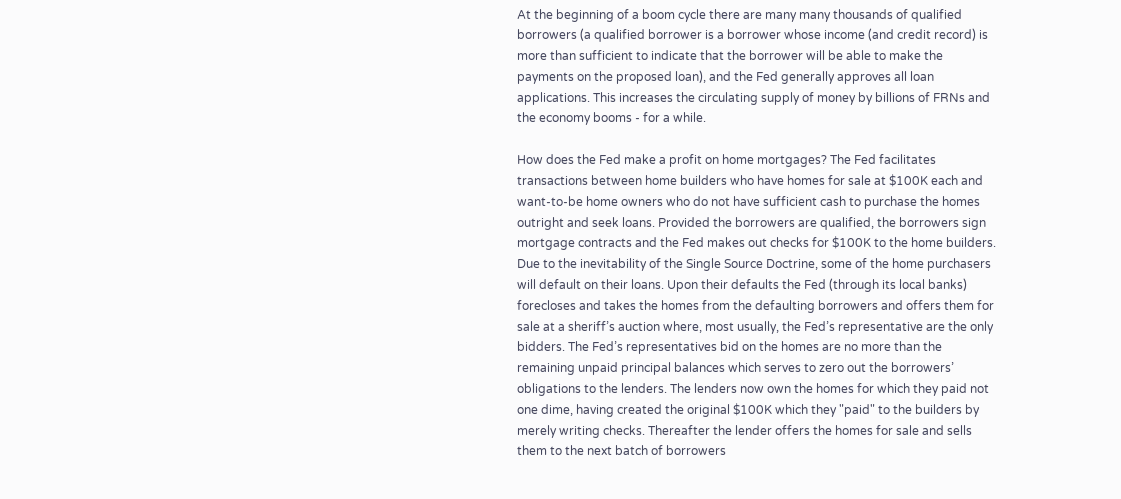At the beginning of a boom cycle there are many many thousands of qualified borrowers (a qualified borrower is a borrower whose income (and credit record) is more than sufficient to indicate that the borrower will be able to make the payments on the proposed loan), and the Fed generally approves all loan applications. This increases the circulating supply of money by billions of FRNs and the economy booms - for a while.

How does the Fed make a profit on home mortgages? The Fed facilitates transactions between home builders who have homes for sale at $100K each and want-to-be home owners who do not have sufficient cash to purchase the homes outright and seek loans. Provided the borrowers are qualified, the borrowers sign mortgage contracts and the Fed makes out checks for $100K to the home builders. Due to the inevitability of the Single Source Doctrine, some of the home purchasers will default on their loans. Upon their defaults the Fed (through its local banks) forecloses and takes the homes from the defaulting borrowers and offers them for sale at a sheriff’s auction where, most usually, the Fed’s representative are the only bidders. The Fed’s representatives bid on the homes are no more than the remaining unpaid principal balances which serves to zero out the borrowers’ obligations to the lenders. The lenders now own the homes for which they paid not one dime, having created the original $100K which they "paid" to the builders by merely writing checks. Thereafter the lender offers the homes for sale and sells them to the next batch of borrowers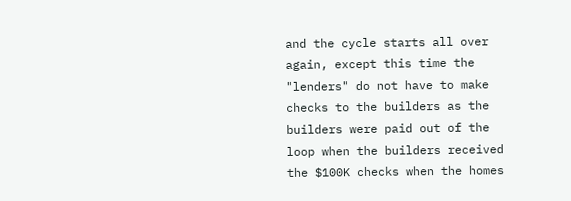and the cycle starts all over again, except this time the "lenders" do not have to make checks to the builders as the builders were paid out of the loop when the builders received the $100K checks when the homes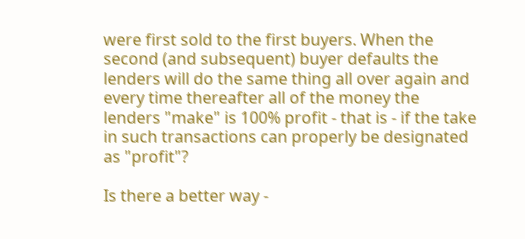were first sold to the first buyers. When the second (and subsequent) buyer defaults the lenders will do the same thing all over again and every time thereafter all of the money the lenders "make" is 100% profit - that is - if the take in such transactions can properly be designated as "profit"?

Is there a better way -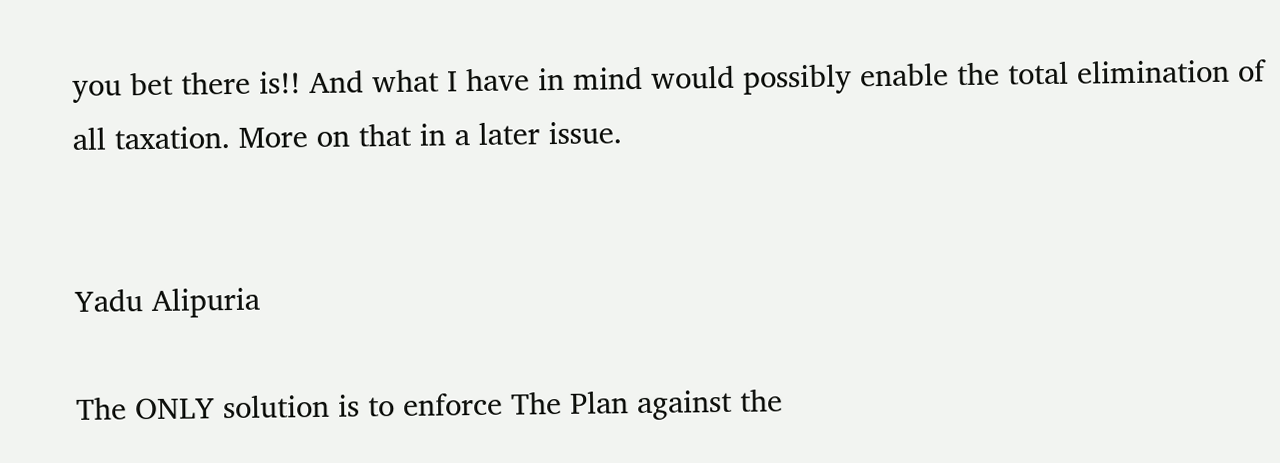you bet there is!! And what I have in mind would possibly enable the total elimination of all taxation. More on that in a later issue.


Yadu Alipuria

The ONLY solution is to enforce The Plan against the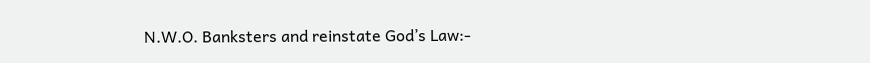N.W.O. Banksters and reinstate God’s Law:-